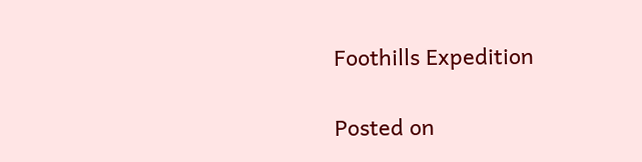Foothills Expedition

Posted on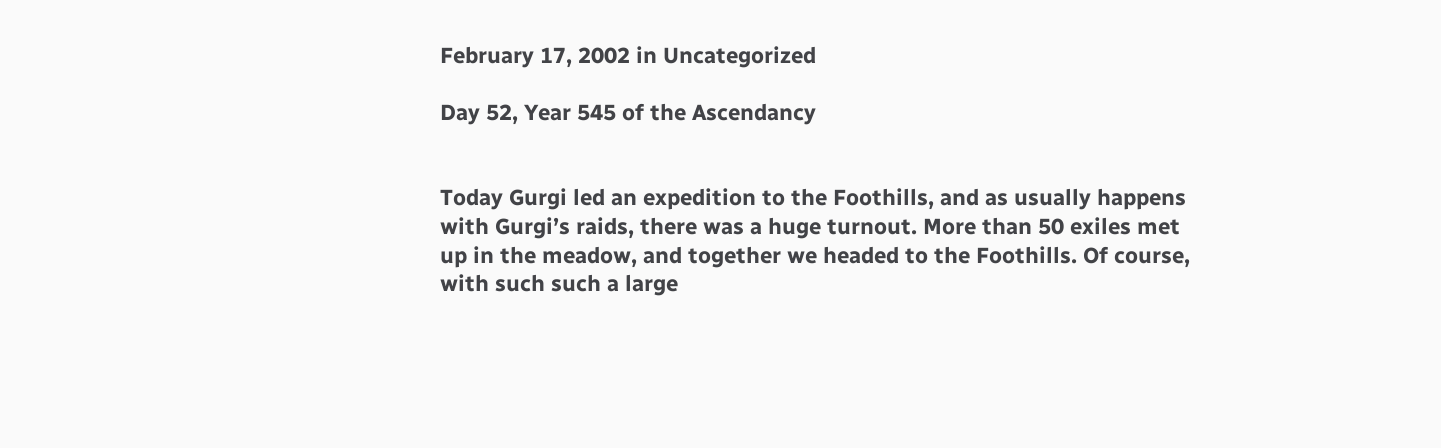February 17, 2002 in Uncategorized

Day 52, Year 545 of the Ascendancy


Today Gurgi led an expedition to the Foothills, and as usually happens
with Gurgi’s raids, there was a huge turnout. More than 50 exiles met
up in the meadow, and together we headed to the Foothills. Of course,
with such such a large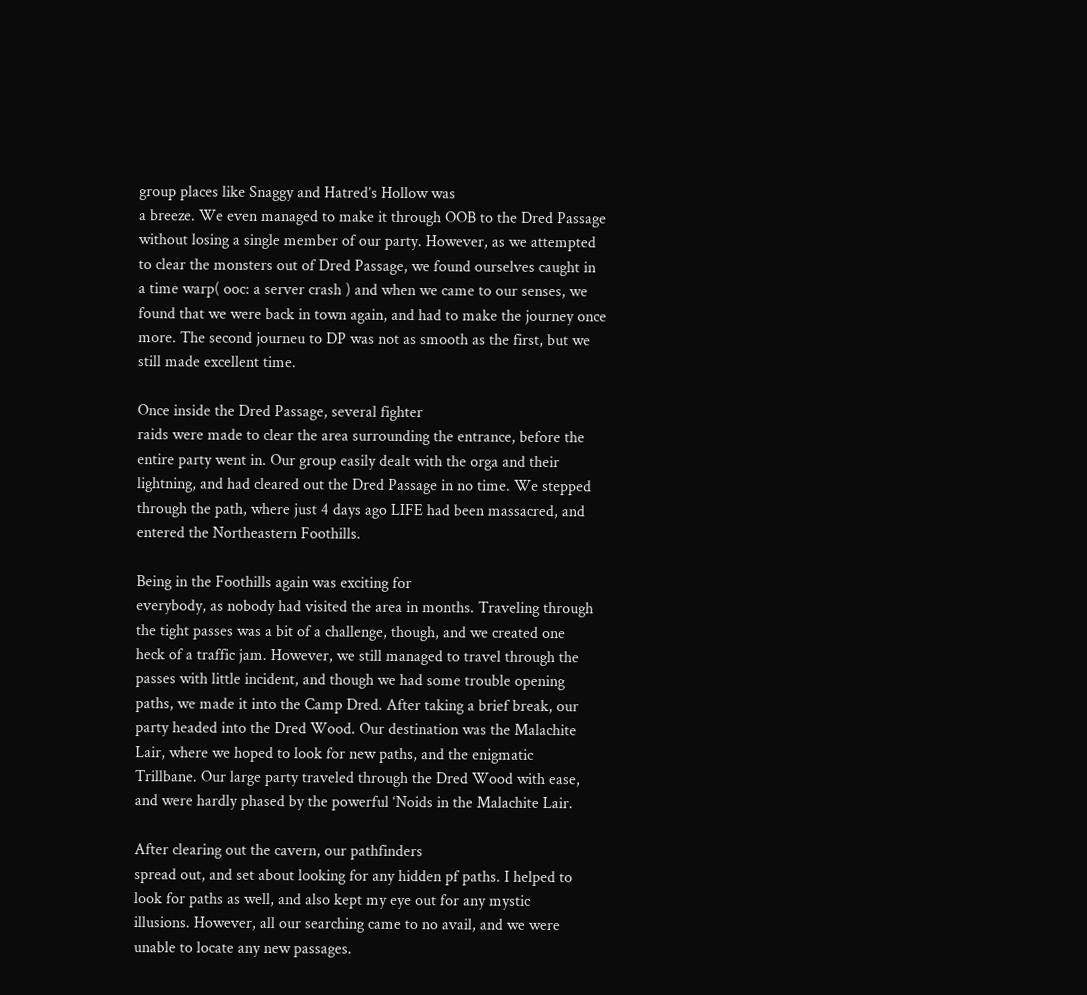group places like Snaggy and Hatred’s Hollow was
a breeze. We even managed to make it through OOB to the Dred Passage
without losing a single member of our party. However, as we attempted
to clear the monsters out of Dred Passage, we found ourselves caught in
a time warp( ooc: a server crash ) and when we came to our senses, we
found that we were back in town again, and had to make the journey once
more. The second journeu to DP was not as smooth as the first, but we
still made excellent time.

Once inside the Dred Passage, several fighter
raids were made to clear the area surrounding the entrance, before the
entire party went in. Our group easily dealt with the orga and their
lightning, and had cleared out the Dred Passage in no time. We stepped
through the path, where just 4 days ago LIFE had been massacred, and
entered the Northeastern Foothills.

Being in the Foothills again was exciting for
everybody, as nobody had visited the area in months. Traveling through
the tight passes was a bit of a challenge, though, and we created one
heck of a traffic jam. However, we still managed to travel through the
passes with little incident, and though we had some trouble opening
paths, we made it into the Camp Dred. After taking a brief break, our
party headed into the Dred Wood. Our destination was the Malachite
Lair, where we hoped to look for new paths, and the enigmatic
Trillbane. Our large party traveled through the Dred Wood with ease,
and were hardly phased by the powerful ‘Noids in the Malachite Lair.

After clearing out the cavern, our pathfinders
spread out, and set about looking for any hidden pf paths. I helped to
look for paths as well, and also kept my eye out for any mystic
illusions. However, all our searching came to no avail, and we were
unable to locate any new passages.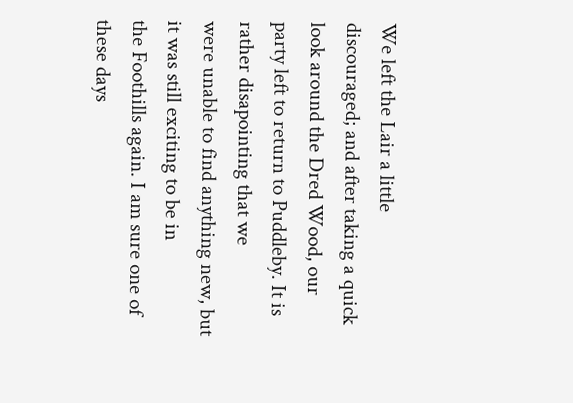We left the Lair a little
discouraged; and after taking a quick look around the Dred Wood, our
party left to return to Puddleby. It is rather disapointing that we
were unable to find anything new, but it was still exciting to be in
the Foothills again. I am sure one of these days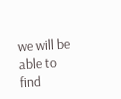we will be able to
find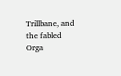Trillbane, and the fabled Orga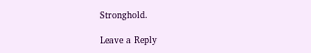Stronghold.

Leave a Reply